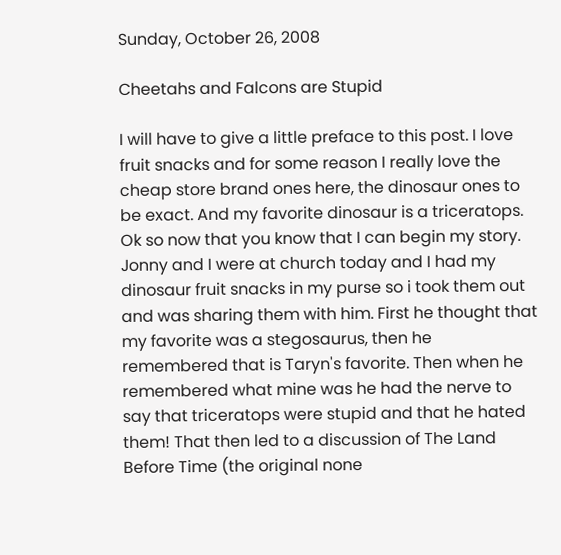Sunday, October 26, 2008

Cheetahs and Falcons are Stupid

I will have to give a little preface to this post. I love fruit snacks and for some reason I really love the cheap store brand ones here, the dinosaur ones to be exact. And my favorite dinosaur is a triceratops. Ok so now that you know that I can begin my story.
Jonny and I were at church today and I had my dinosaur fruit snacks in my purse so i took them out and was sharing them with him. First he thought that my favorite was a stegosaurus, then he remembered that is Taryn's favorite. Then when he remembered what mine was he had the nerve to say that triceratops were stupid and that he hated them! That then led to a discussion of The Land Before Time (the original none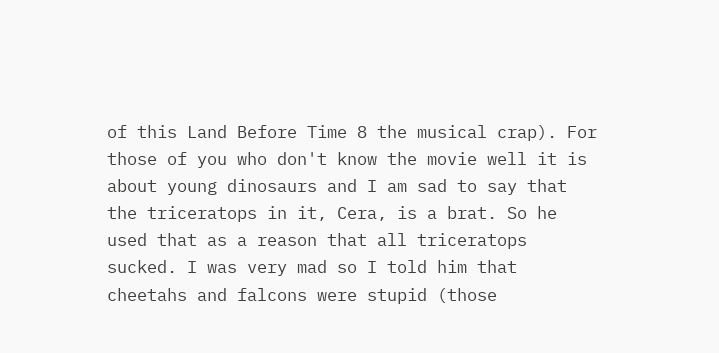of this Land Before Time 8 the musical crap). For those of you who don't know the movie well it is about young dinosaurs and I am sad to say that the triceratops in it, Cera, is a brat. So he used that as a reason that all triceratops sucked. I was very mad so I told him that cheetahs and falcons were stupid (those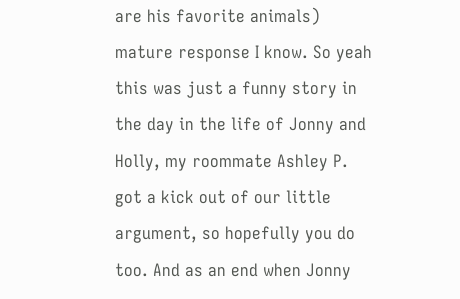are his favorite animals) mature response I know. So yeah this was just a funny story in the day in the life of Jonny and Holly, my roommate Ashley P. got a kick out of our little argument, so hopefully you do too. And as an end when Jonny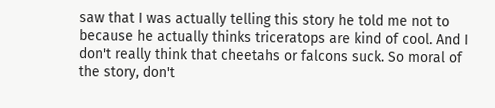saw that I was actually telling this story he told me not to because he actually thinks triceratops are kind of cool. And I don't really think that cheetahs or falcons suck. So moral of the story, don't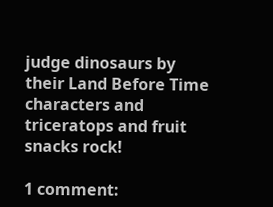judge dinosaurs by their Land Before Time characters and triceratops and fruit snacks rock!

1 comment: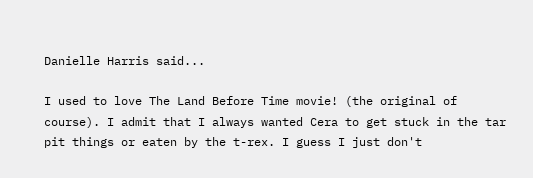Danielle Harris said...

I used to love The Land Before Time movie! (the original of course). I admit that I always wanted Cera to get stuck in the tar pit things or eaten by the t-rex. I guess I just don't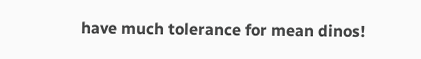have much tolerance for mean dinos!